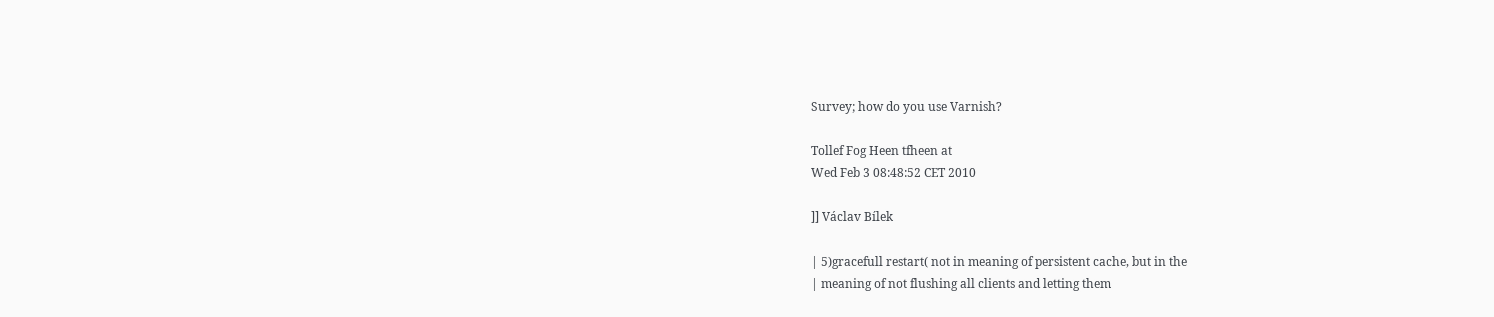Survey; how do you use Varnish?

Tollef Fog Heen tfheen at
Wed Feb 3 08:48:52 CET 2010

]] Václav Bílek

| 5)gracefull restart( not in meaning of persistent cache, but in the
| meaning of not flushing all clients and letting them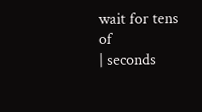wait for tens of
| seconds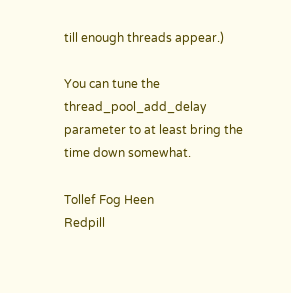till enough threads appear.)

You can tune the thread_pool_add_delay parameter to at least bring the
time down somewhat.

Tollef Fog Heen
Redpill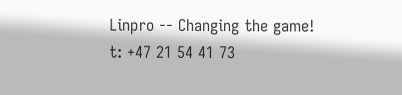Linpro -- Changing the game!
t: +47 21 54 41 73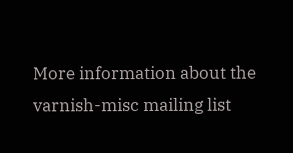More information about the varnish-misc mailing list